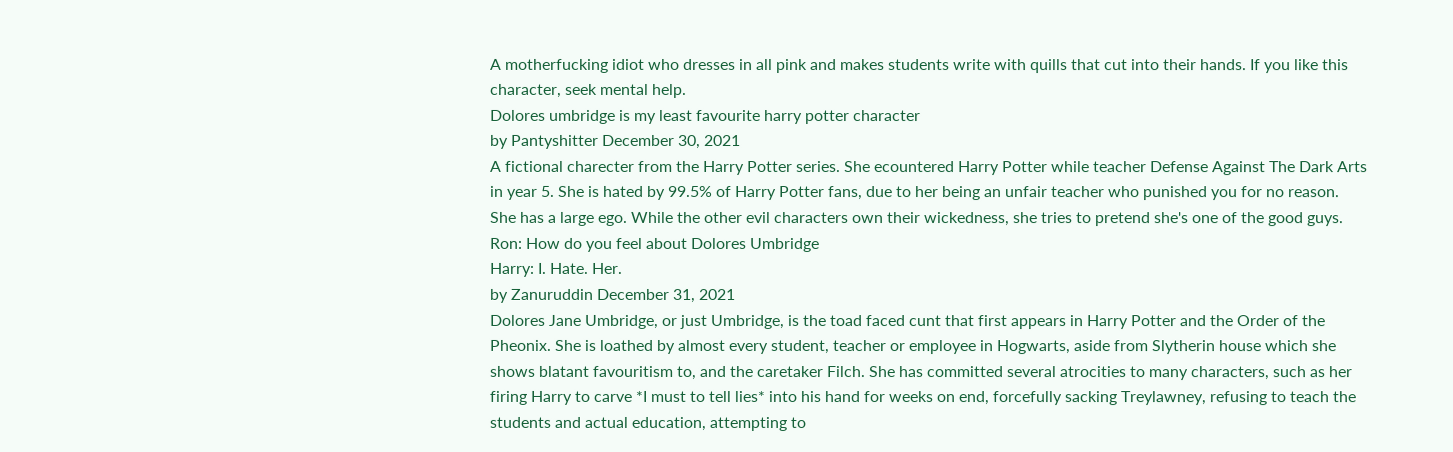A motherfucking idiot who dresses in all pink and makes students write with quills that cut into their hands. If you like this character, seek mental help.
Dolores umbridge is my least favourite harry potter character
by Pantyshitter December 30, 2021
A fictional charecter from the Harry Potter series. She ecountered Harry Potter while teacher Defense Against The Dark Arts in year 5. She is hated by 99.5% of Harry Potter fans, due to her being an unfair teacher who punished you for no reason. She has a large ego. While the other evil characters own their wickedness, she tries to pretend she's one of the good guys.
Ron: How do you feel about Dolores Umbridge
Harry: I. Hate. Her.
by Zanuruddin December 31, 2021
Dolores Jane Umbridge, or just Umbridge, is the toad faced cunt that first appears in Harry Potter and the Order of the Pheonix. She is loathed by almost every student, teacher or employee in Hogwarts, aside from Slytherin house which she shows blatant favouritism to, and the caretaker Filch. She has committed several atrocities to many characters, such as her firing Harry to carve *I must to tell lies* into his hand for weeks on end, forcefully sacking Treylawney, refusing to teach the students and actual education, attempting to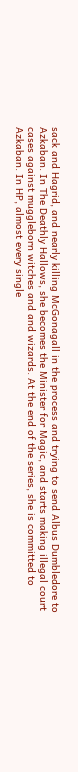sack and Hagrid, and nearly killing McGonagall in the process and trying to send Albus Dumbledore to Azkaban. In The Deathly Hallows, she becomes the Minister for Magic, and starts making illegal court cases against muggleborn witches and and wizards. At the end of the series, she is committed to Azkaban. In HP, almost every single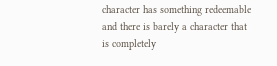character has something redeemable and there is barely a character that is completely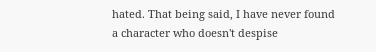hated. That being said, I have never found a character who doesn't despise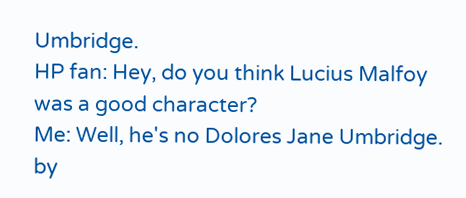Umbridge.
HP fan: Hey, do you think Lucius Malfoy was a good character?
Me: Well, he's no Dolores Jane Umbridge.
by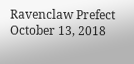Ravenclaw Prefect October 13, 2018